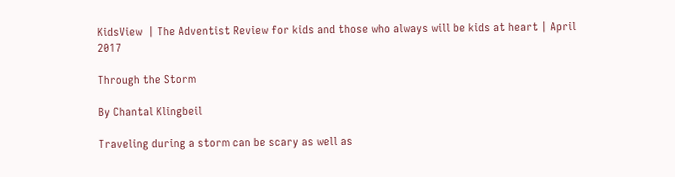KidsView  | The Adventist Review for kids and those who always will be kids at heart | April 2017

Through the Storm

By Chantal Klingbeil

Traveling during a storm can be scary as well as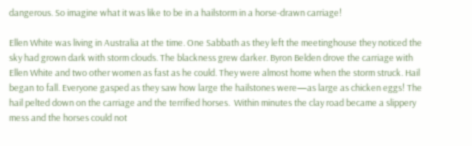dangerous. So imagine what it was like to be in a hailstorm in a horse-drawn carriage!

Ellen White was living in Australia at the time. One Sabbath as they left the meetinghouse they noticed the sky had grown dark with storm clouds. The blackness grew darker. Byron Belden drove the carriage with Ellen White and two other women as fast as he could. They were almost home when the storm struck. Hail began to fall. Everyone gasped as they saw how large the hailstones were—as large as chicken eggs! The hail pelted down on the carriage and the terrified horses.  Within minutes the clay road became a slippery mess and the horses could not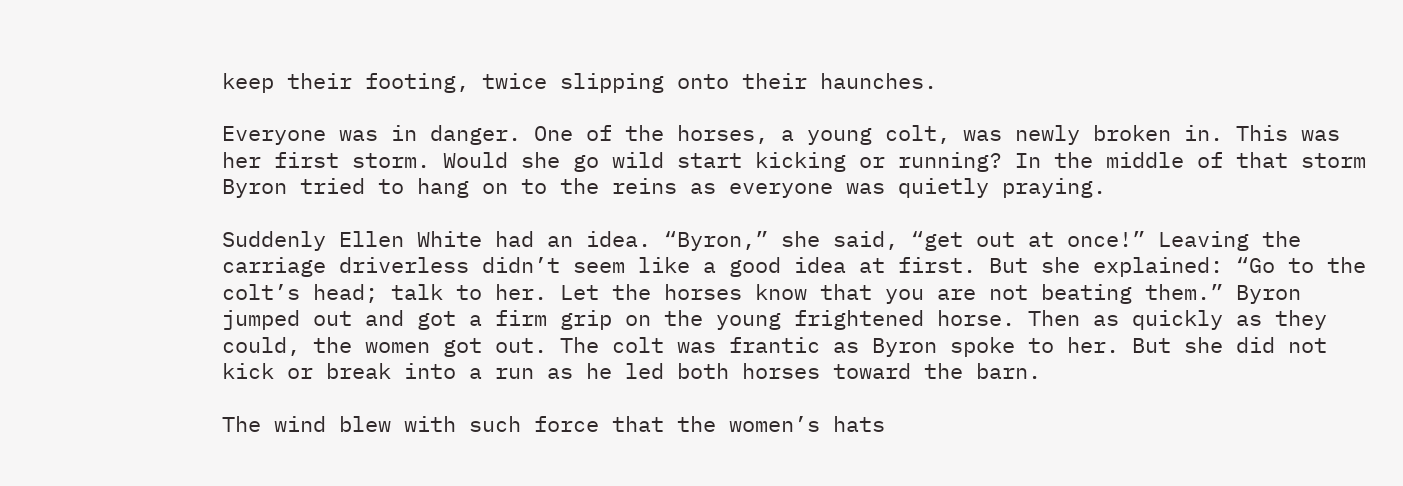keep their footing, twice slipping onto their haunches.

Everyone was in danger. One of the horses, a young colt, was newly broken in. This was her first storm. Would she go wild start kicking or running? In the middle of that storm Byron tried to hang on to the reins as everyone was quietly praying.

Suddenly Ellen White had an idea. “Byron,” she said, “get out at once!” Leaving the carriage driverless didn’t seem like a good idea at first. But she explained: “Go to the colt’s head; talk to her. Let the horses know that you are not beating them.” Byron jumped out and got a firm grip on the young frightened horse. Then as quickly as they could, the women got out. The colt was frantic as Byron spoke to her. But she did not kick or break into a run as he led both horses toward the barn.

The wind blew with such force that the women’s hats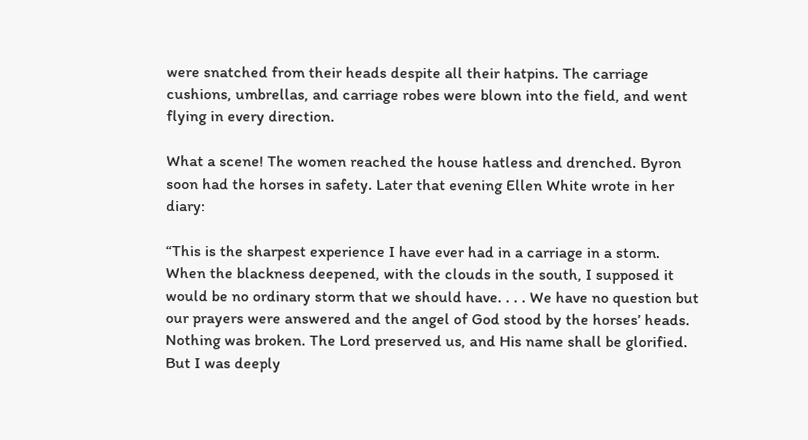were snatched from their heads despite all their hatpins. The carriage cushions, umbrellas, and carriage robes were blown into the field, and went flying in every direction.

What a scene! The women reached the house hatless and drenched. Byron soon had the horses in safety. Later that evening Ellen White wrote in her diary:

“This is the sharpest experience I have ever had in a carriage in a storm. When the blackness deepened, with the clouds in the south, I supposed it would be no ordinary storm that we should have. . . . We have no question but our prayers were answered and the angel of God stood by the horses’ heads. Nothing was broken. The Lord preserved us, and His name shall be glorified. But I was deeply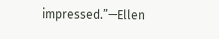impressed.”—Ellen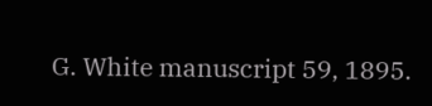G. White manuscript 59, 1895.